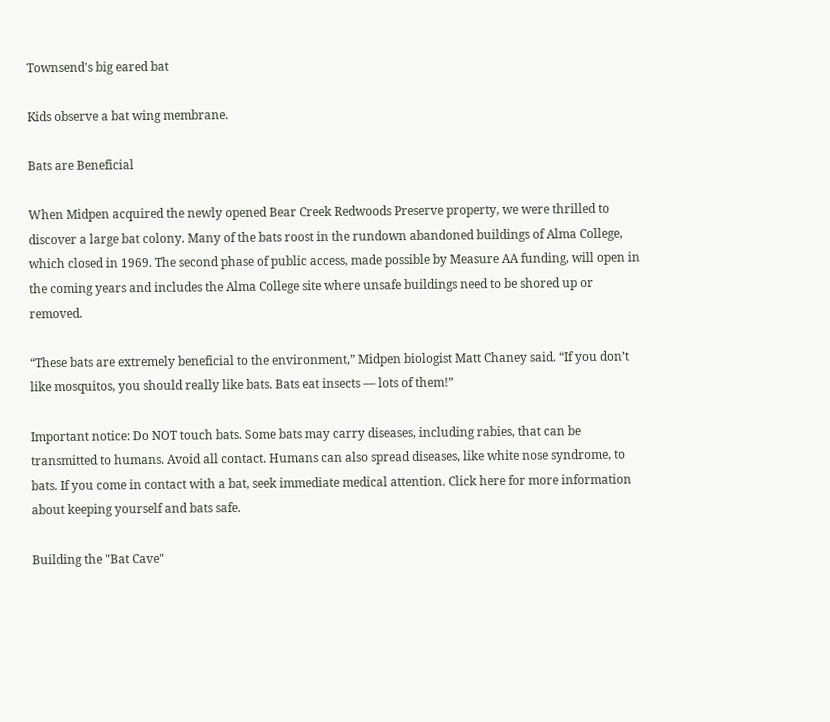Townsend's big eared bat

Kids observe a bat wing membrane.

Bats are Beneficial

When Midpen acquired the newly opened Bear Creek Redwoods Preserve property, we were thrilled to discover a large bat colony. Many of the bats roost in the rundown abandoned buildings of Alma College, which closed in 1969. The second phase of public access, made possible by Measure AA funding, will open in the coming years and includes the Alma College site where unsafe buildings need to be shored up or removed.

“These bats are extremely beneficial to the environment,” Midpen biologist Matt Chaney said. “If you don’t like mosquitos, you should really like bats. Bats eat insects — lots of them!”

Important notice: Do NOT touch bats. Some bats may carry diseases, including rabies, that can be transmitted to humans. Avoid all contact. Humans can also spread diseases, like white nose syndrome, to bats. If you come in contact with a bat, seek immediate medical attention. Click here for more information about keeping yourself and bats safe.

Building the "Bat Cave"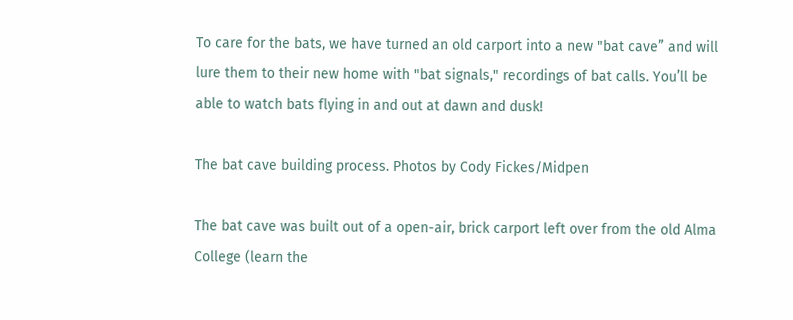To care for the bats, we have turned an old carport into a new "bat cave” and will lure them to their new home with "bat signals," recordings of bat calls. You’ll be able to watch bats flying in and out at dawn and dusk!

The bat cave building process. Photos by Cody Fickes/Midpen

The bat cave was built out of a open-air, brick carport left over from the old Alma College (learn the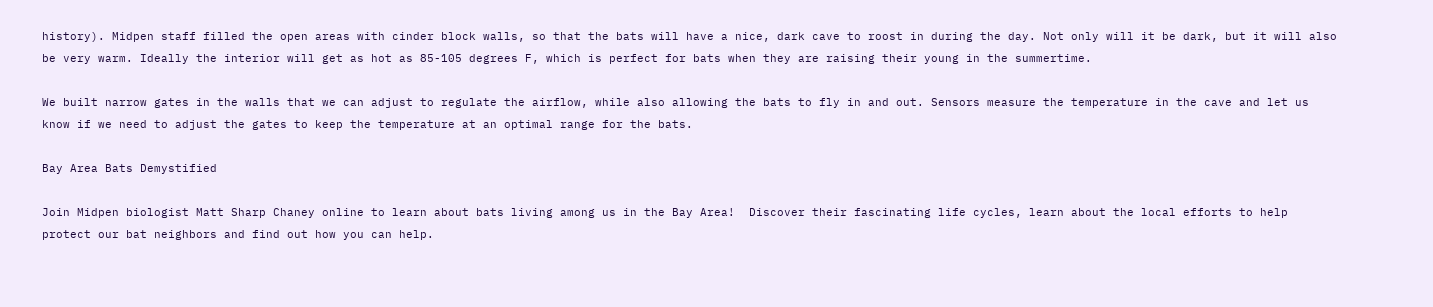history). Midpen staff filled the open areas with cinder block walls, so that the bats will have a nice, dark cave to roost in during the day. Not only will it be dark, but it will also be very warm. Ideally the interior will get as hot as 85-105 degrees F, which is perfect for bats when they are raising their young in the summertime.

We built narrow gates in the walls that we can adjust to regulate the airflow, while also allowing the bats to fly in and out. Sensors measure the temperature in the cave and let us know if we need to adjust the gates to keep the temperature at an optimal range for the bats.

Bay Area Bats Demystified

Join Midpen biologist Matt Sharp Chaney online to learn about bats living among us in the Bay Area!  Discover their fascinating life cycles, learn about the local efforts to help protect our bat neighbors and find out how you can help.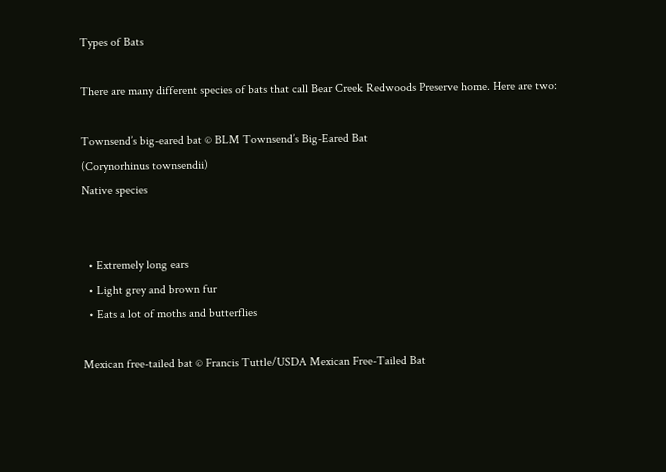Types of Bats

There are many different species of bats that call Bear Creek Redwoods Preserve home. Here are two:

Townsend’s big-eared bat © BLM Townsend’s Big-Eared Bat
(Corynorhinus townsendii)
Native species


  • Extremely long ears
  • Light grey and brown fur
  • Eats a lot of moths and butterflies

Mexican free-tailed bat © Francis Tuttle/USDA Mexican Free-Tailed Bat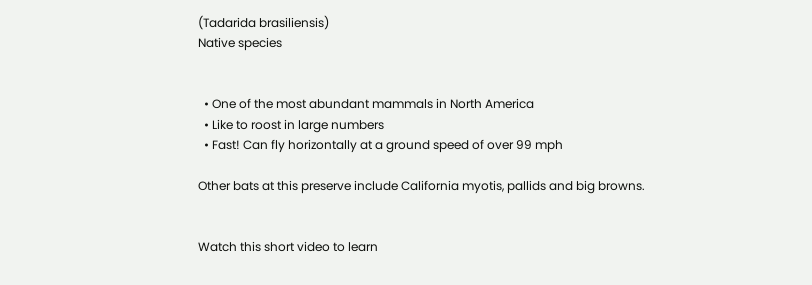(Tadarida brasiliensis)
Native species


  • One of the most abundant mammals in North America
  • Like to roost in large numbers
  • Fast! Can fly horizontally at a ground speed of over 99 mph

Other bats at this preserve include California myotis, pallids and big browns.


Watch this short video to learn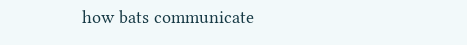how bats communicate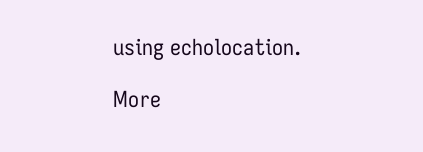using echolocation.

More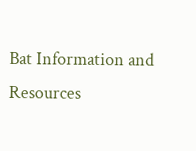Bat Information and Resources